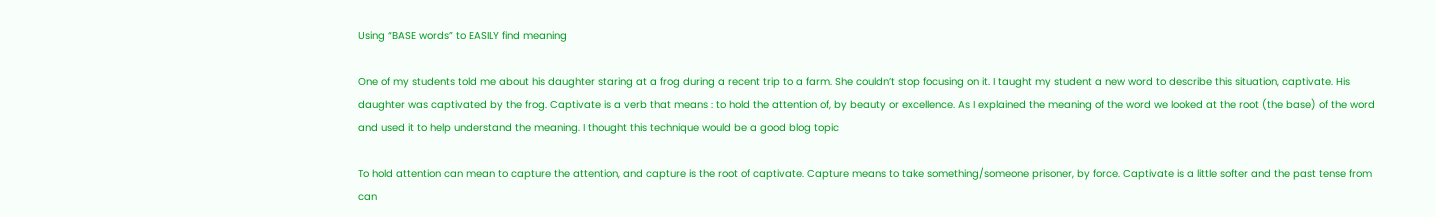Using “BASE words” to EASILY find meaning

One of my students told me about his daughter staring at a frog during a recent trip to a farm. She couldn’t stop focusing on it. I taught my student a new word to describe this situation, captivate. His daughter was captivated by the frog. Captivate is a verb that means : to hold the attention of, by beauty or excellence. As I explained the meaning of the word we looked at the root (the base) of the word and used it to help understand the meaning. I thought this technique would be a good blog topic

To hold attention can mean to capture the attention, and capture is the root of captivate. Capture means to take something/someone prisoner, by force. Captivate is a little softer and the past tense from can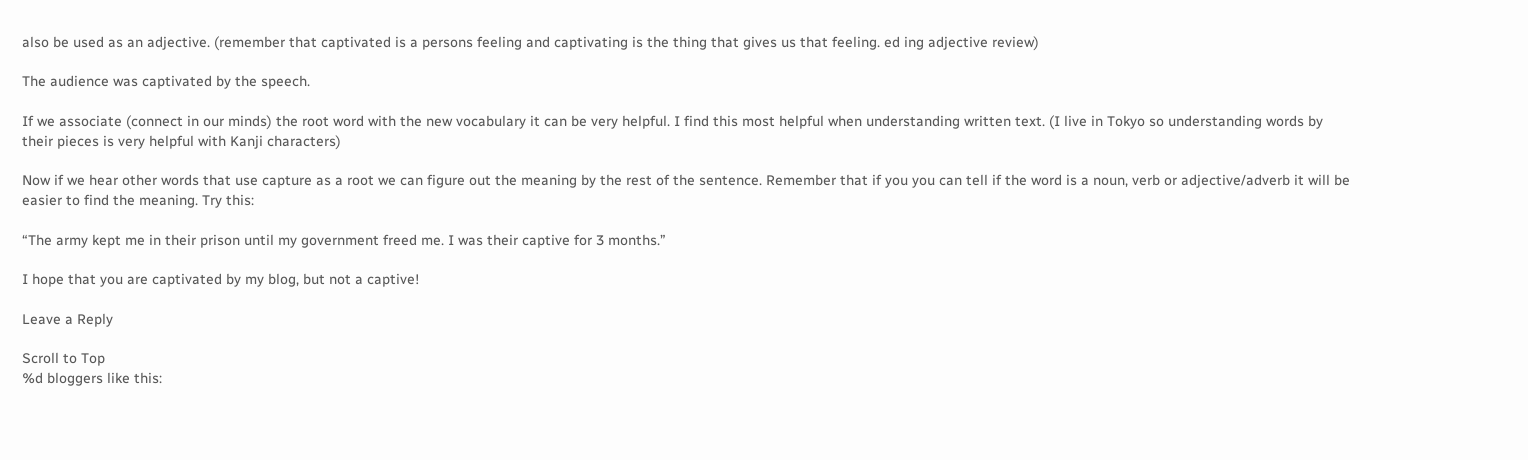also be used as an adjective. (remember that captivated is a persons feeling and captivating is the thing that gives us that feeling. ed ing adjective review)

The audience was captivated by the speech.

If we associate (connect in our minds) the root word with the new vocabulary it can be very helpful. I find this most helpful when understanding written text. (I live in Tokyo so understanding words by their pieces is very helpful with Kanji characters)

Now if we hear other words that use capture as a root we can figure out the meaning by the rest of the sentence. Remember that if you you can tell if the word is a noun, verb or adjective/adverb it will be easier to find the meaning. Try this:

“The army kept me in their prison until my government freed me. I was their captive for 3 months.”

I hope that you are captivated by my blog, but not a captive!

Leave a Reply

Scroll to Top
%d bloggers like this: